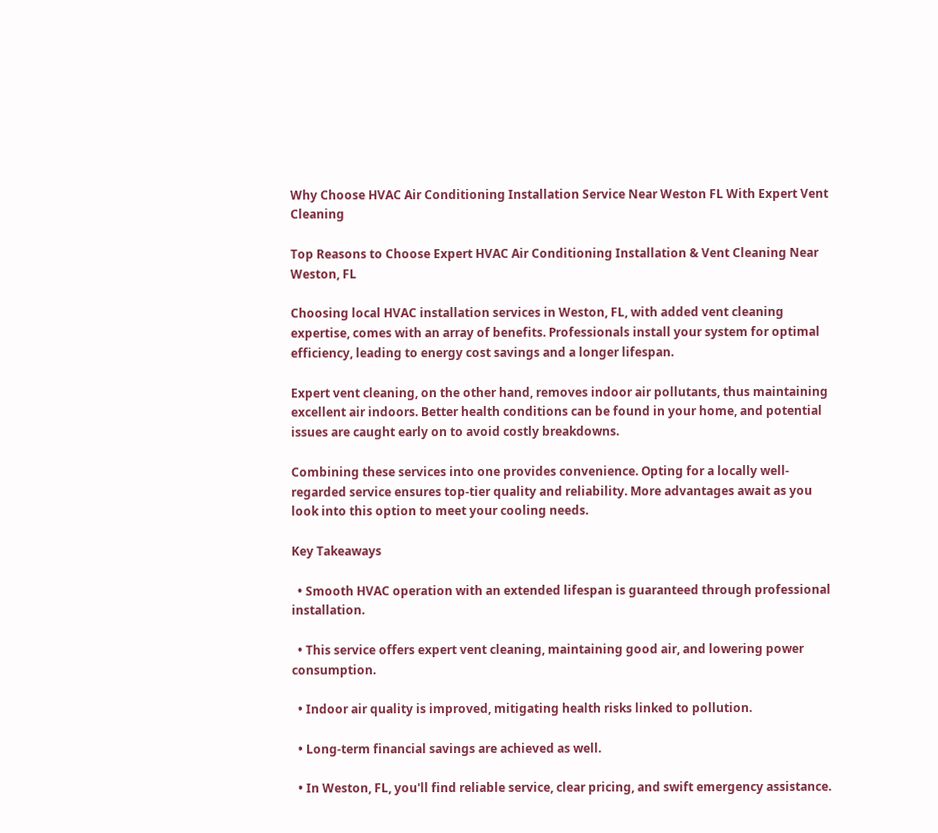Why Choose HVAC Air Conditioning Installation Service Near Weston FL With Expert Vent Cleaning

Top Reasons to Choose Expert HVAC Air Conditioning Installation & Vent Cleaning Near Weston, FL

Choosing local HVAC installation services in Weston, FL, with added vent cleaning expertise, comes with an array of benefits. Professionals install your system for optimal efficiency, leading to energy cost savings and a longer lifespan.

Expert vent cleaning, on the other hand, removes indoor air pollutants, thus maintaining excellent air indoors. Better health conditions can be found in your home, and potential issues are caught early on to avoid costly breakdowns.

Combining these services into one provides convenience. Opting for a locally well-regarded service ensures top-tier quality and reliability. More advantages await as you look into this option to meet your cooling needs.

Key Takeaways

  • Smooth HVAC operation with an extended lifespan is guaranteed through professional installation.

  • This service offers expert vent cleaning, maintaining good air, and lowering power consumption.

  • Indoor air quality is improved, mitigating health risks linked to pollution.

  • Long-term financial savings are achieved as well.

  • In Weston, FL, you'll find reliable service, clear pricing, and swift emergency assistance.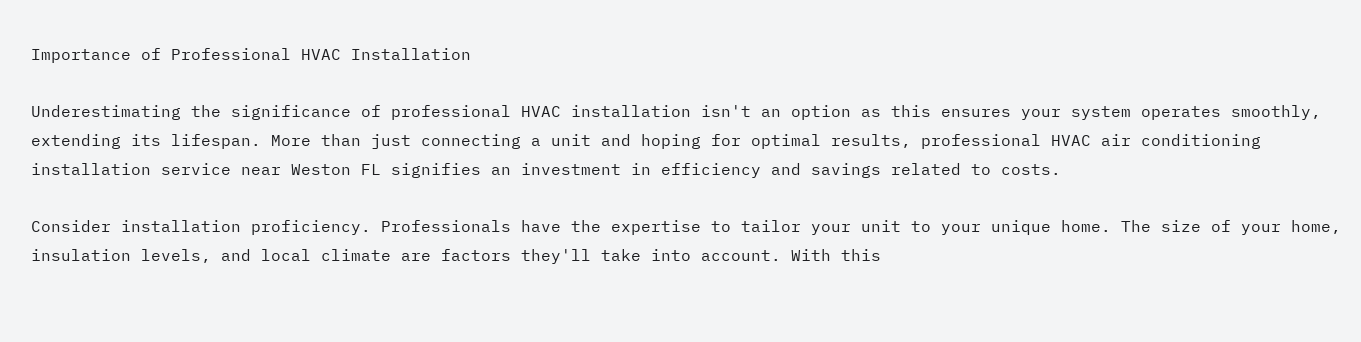Importance of Professional HVAC Installation

Underestimating the significance of professional HVAC installation isn't an option as this ensures your system operates smoothly, extending its lifespan. More than just connecting a unit and hoping for optimal results, professional HVAC air conditioning installation service near Weston FL signifies an investment in efficiency and savings related to costs.

Consider installation proficiency. Professionals have the expertise to tailor your unit to your unique home. The size of your home, insulation levels, and local climate are factors they'll take into account. With this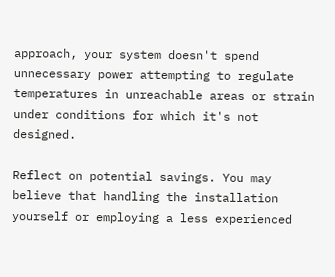approach, your system doesn't spend unnecessary power attempting to regulate temperatures in unreachable areas or strain under conditions for which it's not designed.

Reflect on potential savings. You may believe that handling the installation yourself or employing a less experienced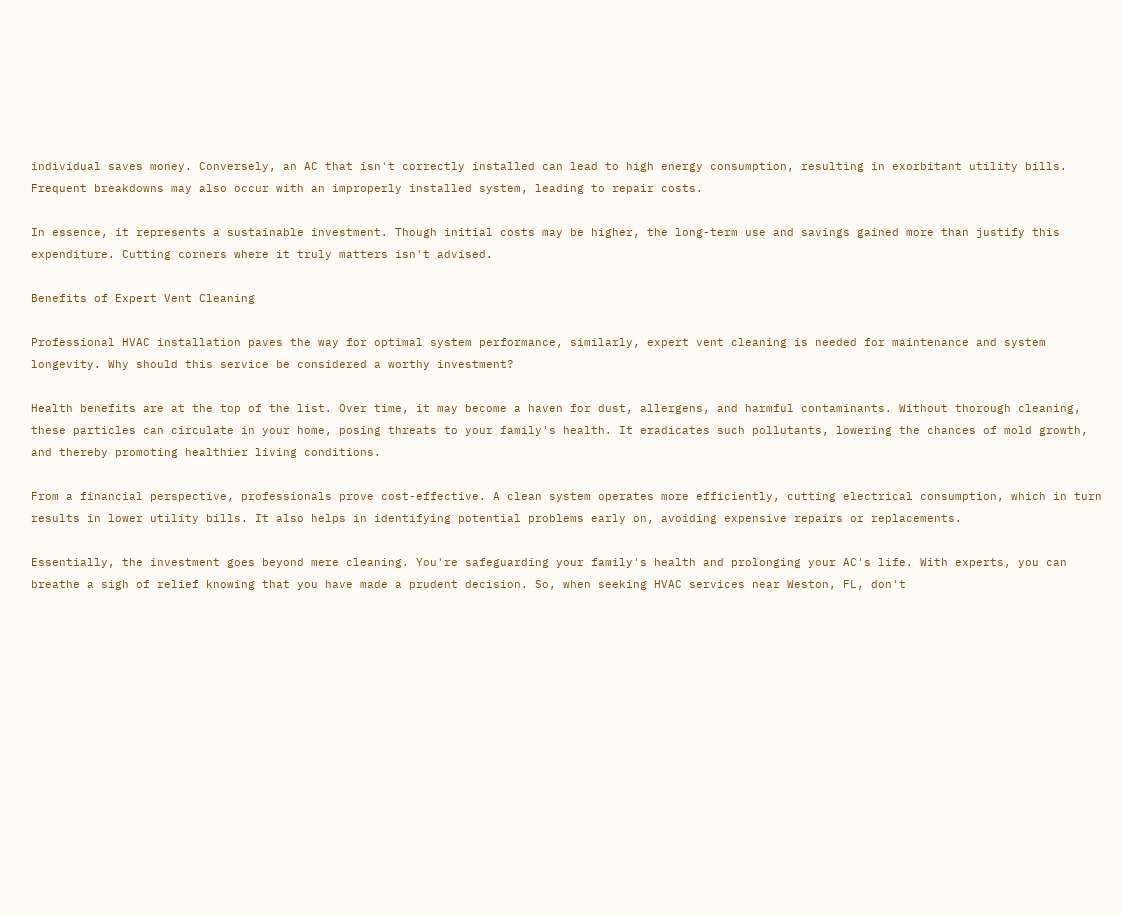individual saves money. Conversely, an AC that isn't correctly installed can lead to high energy consumption, resulting in exorbitant utility bills. Frequent breakdowns may also occur with an improperly installed system, leading to repair costs.

In essence, it represents a sustainable investment. Though initial costs may be higher, the long-term use and savings gained more than justify this expenditure. Cutting corners where it truly matters isn't advised.

Benefits of Expert Vent Cleaning

Professional HVAC installation paves the way for optimal system performance, similarly, expert vent cleaning is needed for maintenance and system longevity. Why should this service be considered a worthy investment?

Health benefits are at the top of the list. Over time, it may become a haven for dust, allergens, and harmful contaminants. Without thorough cleaning, these particles can circulate in your home, posing threats to your family's health. It eradicates such pollutants, lowering the chances of mold growth, and thereby promoting healthier living conditions.

From a financial perspective, professionals prove cost-effective. A clean system operates more efficiently, cutting electrical consumption, which in turn results in lower utility bills. It also helps in identifying potential problems early on, avoiding expensive repairs or replacements.

Essentially, the investment goes beyond mere cleaning. You're safeguarding your family's health and prolonging your AC's life. With experts, you can breathe a sigh of relief knowing that you have made a prudent decision. So, when seeking HVAC services near Weston, FL, don't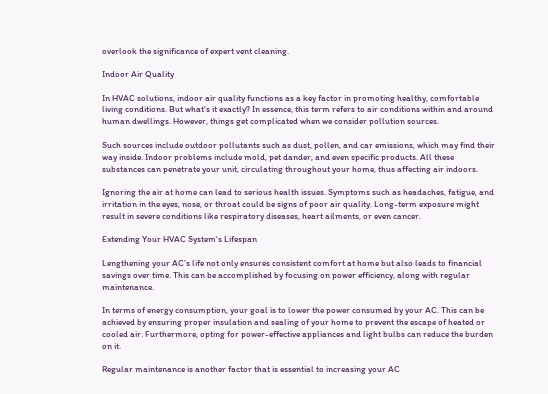overlook the significance of expert vent cleaning.

Indoor Air Quality

In HVAC solutions, indoor air quality functions as a key factor in promoting healthy, comfortable living conditions. But what's it exactly? In essence, this term refers to air conditions within and around human dwellings. However, things get complicated when we consider pollution sources.

Such sources include outdoor pollutants such as dust, pollen, and car emissions, which may find their way inside. Indoor problems include mold, pet dander, and even specific products. All these substances can penetrate your unit, circulating throughout your home, thus affecting air indoors.

Ignoring the air at home can lead to serious health issues. Symptoms such as headaches, fatigue, and irritation in the eyes, nose, or throat could be signs of poor air quality. Long-term exposure might result in severe conditions like respiratory diseases, heart ailments, or even cancer.

Extending Your HVAC System's Lifespan

Lengthening your AC’s life not only ensures consistent comfort at home but also leads to financial savings over time. This can be accomplished by focusing on power efficiency, along with regular maintenance.

In terms of energy consumption, your goal is to lower the power consumed by your AC. This can be achieved by ensuring proper insulation and sealing of your home to prevent the escape of heated or cooled air. Furthermore, opting for power-effective appliances and light bulbs can reduce the burden on it.

Regular maintenance is another factor that is essential to increasing your AC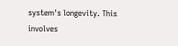system's longevity. This involves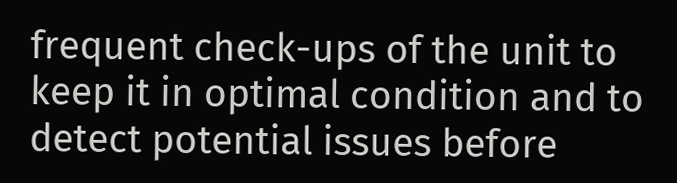frequent check-ups of the unit to keep it in optimal condition and to detect potential issues before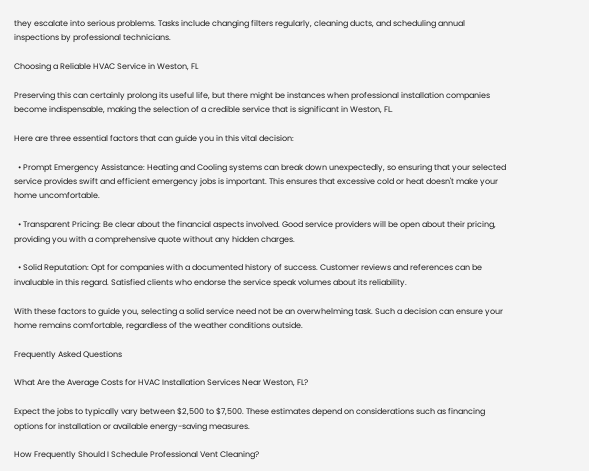they escalate into serious problems. Tasks include changing filters regularly, cleaning ducts, and scheduling annual inspections by professional technicians.

Choosing a Reliable HVAC Service in Weston, FL

Preserving this can certainly prolong its useful life, but there might be instances when professional installation companies become indispensable, making the selection of a credible service that is significant in Weston, FL.

Here are three essential factors that can guide you in this vital decision:

  • Prompt Emergency Assistance: Heating and Cooling systems can break down unexpectedly, so ensuring that your selected service provides swift and efficient emergency jobs is important. This ensures that excessive cold or heat doesn't make your home uncomfortable.

  • Transparent Pricing: Be clear about the financial aspects involved. Good service providers will be open about their pricing, providing you with a comprehensive quote without any hidden charges.

  • Solid Reputation: Opt for companies with a documented history of success. Customer reviews and references can be invaluable in this regard. Satisfied clients who endorse the service speak volumes about its reliability.

With these factors to guide you, selecting a solid service need not be an overwhelming task. Such a decision can ensure your home remains comfortable, regardless of the weather conditions outside.

Frequently Asked Questions

What Are the Average Costs for HVAC Installation Services Near Weston, FL?

Expect the jobs to typically vary between $2,500 to $7,500. These estimates depend on considerations such as financing options for installation or available energy-saving measures.

How Frequently Should I Schedule Professional Vent Cleaning?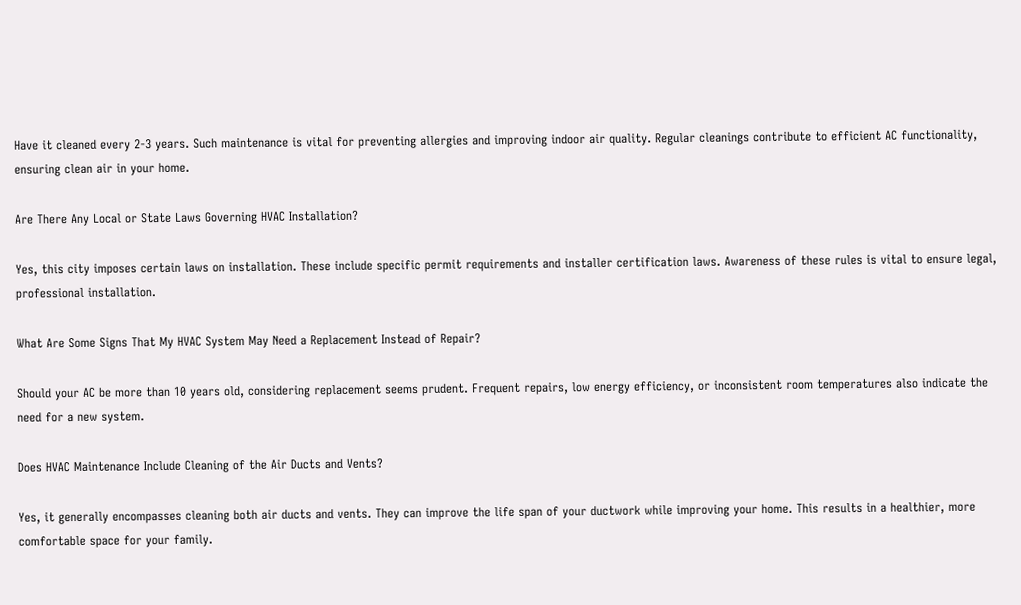Have it cleaned every 2-3 years. Such maintenance is vital for preventing allergies and improving indoor air quality. Regular cleanings contribute to efficient AC functionality, ensuring clean air in your home.

Are There Any Local or State Laws Governing HVAC Installation?

Yes, this city imposes certain laws on installation. These include specific permit requirements and installer certification laws. Awareness of these rules is vital to ensure legal, professional installation.

What Are Some Signs That My HVAC System May Need a Replacement Instead of Repair?

Should your AC be more than 10 years old, considering replacement seems prudent. Frequent repairs, low energy efficiency, or inconsistent room temperatures also indicate the need for a new system.

Does HVAC Maintenance Include Cleaning of the Air Ducts and Vents?

Yes, it generally encompasses cleaning both air ducts and vents. They can improve the life span of your ductwork while improving your home. This results in a healthier, more comfortable space for your family.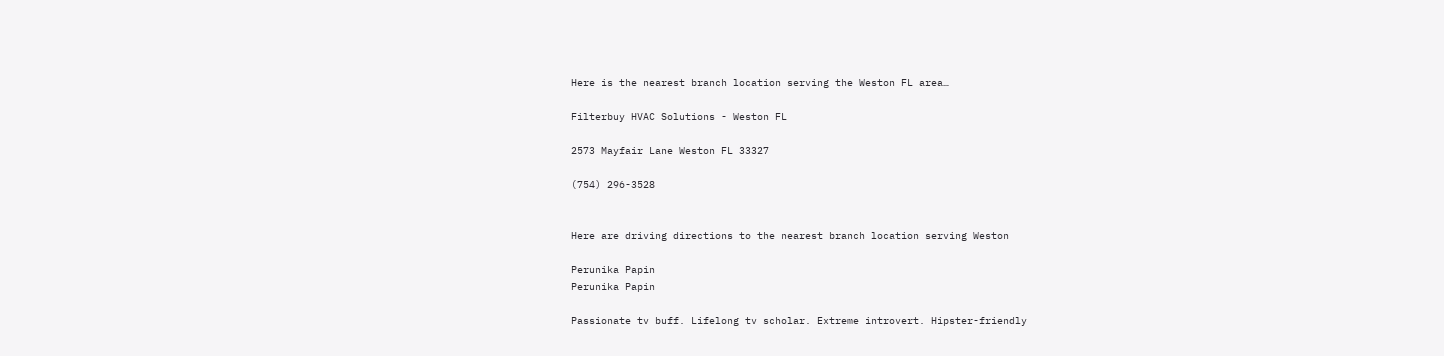Here is the nearest branch location serving the Weston FL area…

Filterbuy HVAC Solutions - Weston FL

2573 Mayfair Lane Weston FL 33327

(754) 296-3528


Here are driving directions to the nearest branch location serving Weston

Perunika Papin
Perunika Papin

Passionate tv buff. Lifelong tv scholar. Extreme introvert. Hipster-friendly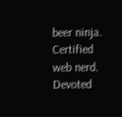beer ninja. Certified web nerd. Devoted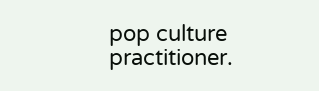pop culture practitioner.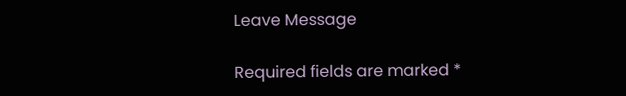Leave Message

Required fields are marked *